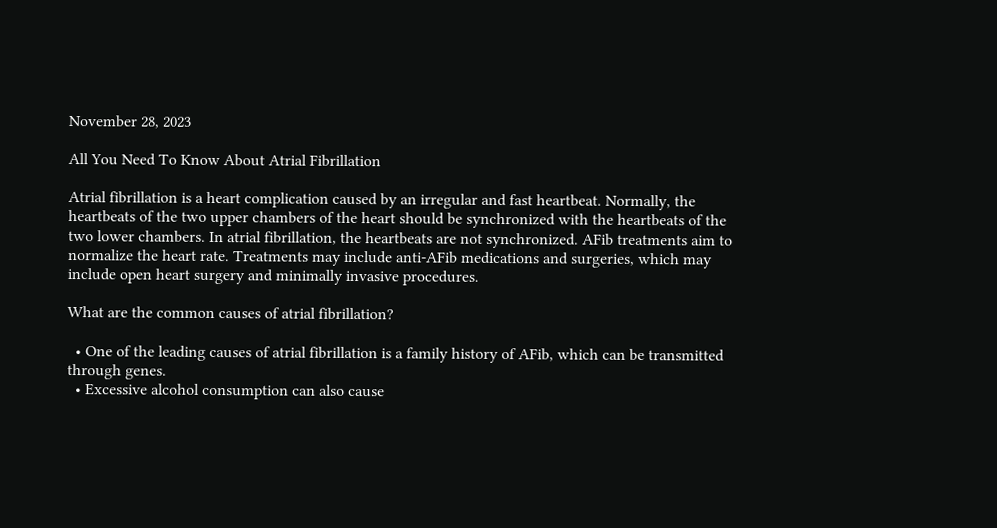November 28, 2023

All You Need To Know About Atrial Fibrillation

Atrial fibrillation is a heart complication caused by an irregular and fast heartbeat. Normally, the heartbeats of the two upper chambers of the heart should be synchronized with the heartbeats of the two lower chambers. In atrial fibrillation, the heartbeats are not synchronized. AFib treatments aim to normalize the heart rate. Treatments may include anti-AFib medications and surgeries, which may include open heart surgery and minimally invasive procedures.

What are the common causes of atrial fibrillation?

  • One of the leading causes of atrial fibrillation is a family history of AFib, which can be transmitted through genes.
  • Excessive alcohol consumption can also cause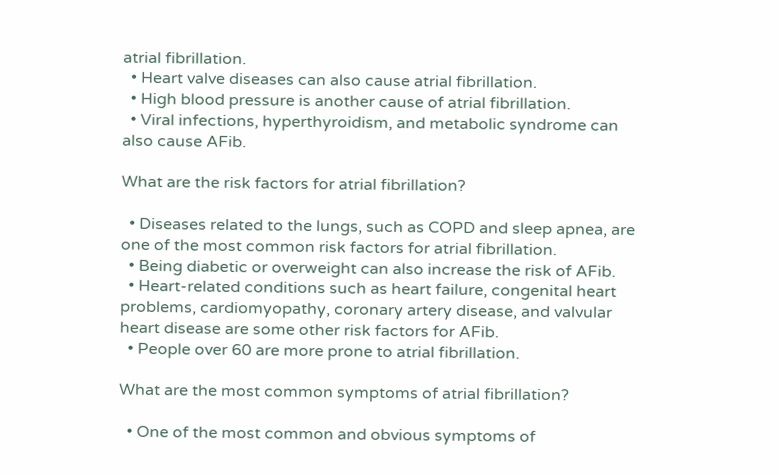atrial fibrillation.
  • Heart valve diseases can also cause atrial fibrillation.
  • High blood pressure is another cause of atrial fibrillation.
  • Viral infections, hyperthyroidism, and metabolic syndrome can also cause AFib.

What are the risk factors for atrial fibrillation?

  • Diseases related to the lungs, such as COPD and sleep apnea, are one of the most common risk factors for atrial fibrillation.
  • Being diabetic or overweight can also increase the risk of AFib.
  • Heart-related conditions such as heart failure, congenital heart problems, cardiomyopathy, coronary artery disease, and valvular heart disease are some other risk factors for AFib.
  • People over 60 are more prone to atrial fibrillation.

What are the most common symptoms of atrial fibrillation?

  • One of the most common and obvious symptoms of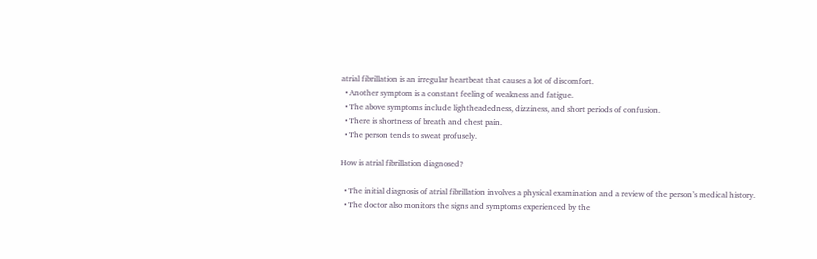atrial fibrillation is an irregular heartbeat that causes a lot of discomfort.
  • Another symptom is a constant feeling of weakness and fatigue.
  • The above symptoms include lightheadedness, dizziness, and short periods of confusion.
  • There is shortness of breath and chest pain.
  • The person tends to sweat profusely.

How is atrial fibrillation diagnosed?

  • The initial diagnosis of atrial fibrillation involves a physical examination and a review of the person’s medical history.
  • The doctor also monitors the signs and symptoms experienced by the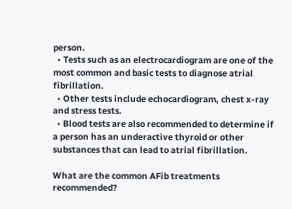person.
  • Tests such as an electrocardiogram are one of the most common and basic tests to diagnose atrial fibrillation.
  • Other tests include echocardiogram, chest x-ray and stress tests.
  • Blood tests are also recommended to determine if a person has an underactive thyroid or other substances that can lead to atrial fibrillation.

What are the common AFib treatments recommended?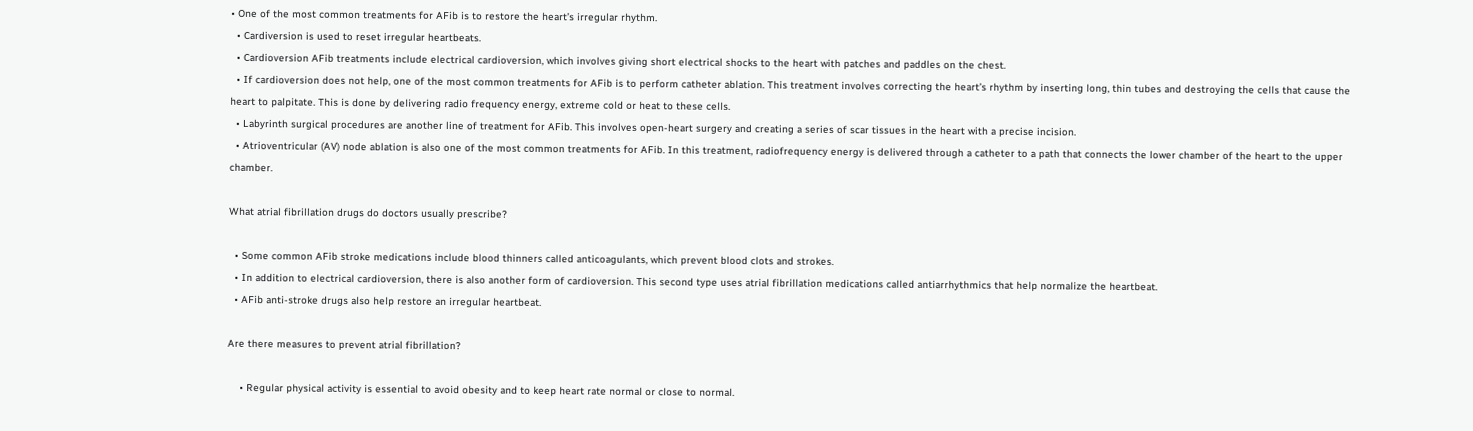• One of the most common treatments for AFib is to restore the heart’s irregular rhythm.
  • Cardiversion is used to reset irregular heartbeats.
  • Cardioversion AFib treatments include electrical cardioversion, which involves giving short electrical shocks to the heart with patches and paddles on the chest.
  • If cardioversion does not help, one of the most common treatments for AFib is to perform catheter ablation. This treatment involves correcting the heart’s rhythm by inserting long, thin tubes and destroying the cells that cause the heart to palpitate. This is done by delivering radio frequency energy, extreme cold or heat to these cells.
  • Labyrinth surgical procedures are another line of treatment for AFib. This involves open-heart surgery and creating a series of scar tissues in the heart with a precise incision.
  • Atrioventricular (AV) node ablation is also one of the most common treatments for AFib. In this treatment, radiofrequency energy is delivered through a catheter to a path that connects the lower chamber of the heart to the upper chamber.

What atrial fibrillation drugs do doctors usually prescribe?

  • Some common AFib stroke medications include blood thinners called anticoagulants, which prevent blood clots and strokes.
  • In addition to electrical cardioversion, there is also another form of cardioversion. This second type uses atrial fibrillation medications called antiarrhythmics that help normalize the heartbeat.
  • AFib anti-stroke drugs also help restore an irregular heartbeat.

Are there measures to prevent atrial fibrillation?

    • Regular physical activity is essential to avoid obesity and to keep heart rate normal or close to normal.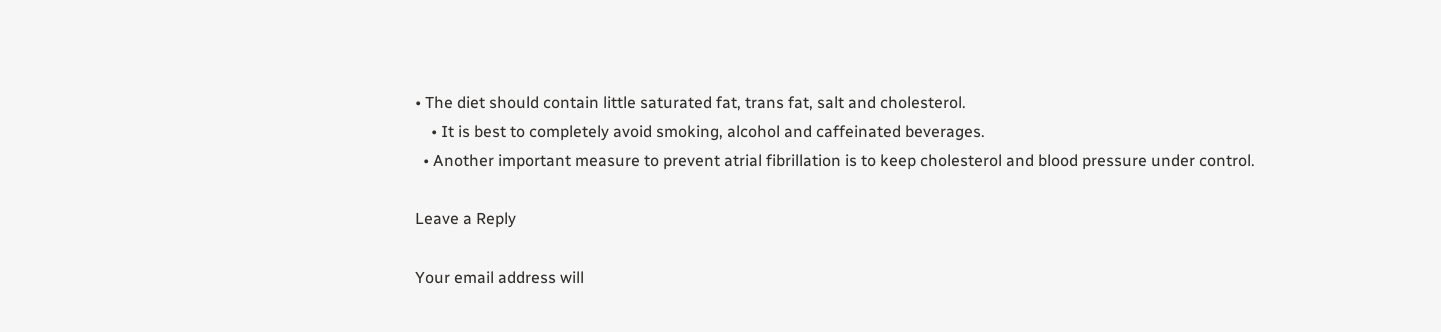• The diet should contain little saturated fat, trans fat, salt and cholesterol.
    • It is best to completely avoid smoking, alcohol and caffeinated beverages.
  • Another important measure to prevent atrial fibrillation is to keep cholesterol and blood pressure under control.

Leave a Reply

Your email address will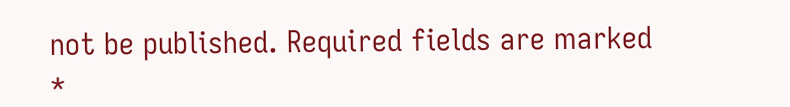not be published. Required fields are marked *